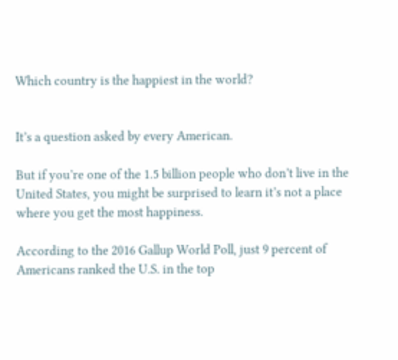Which country is the happiest in the world?


It’s a question asked by every American.

But if you’re one of the 1.5 billion people who don’t live in the United States, you might be surprised to learn it’s not a place where you get the most happiness.

According to the 2016 Gallup World Poll, just 9 percent of Americans ranked the U.S. in the top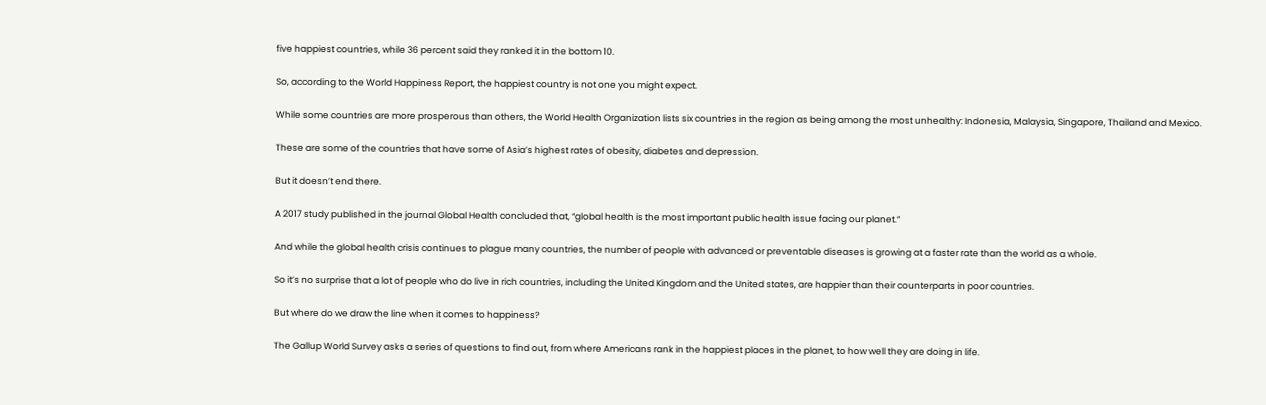five happiest countries, while 36 percent said they ranked it in the bottom 10.

So, according to the World Happiness Report, the happiest country is not one you might expect.

While some countries are more prosperous than others, the World Health Organization lists six countries in the region as being among the most unhealthy: Indonesia, Malaysia, Singapore, Thailand and Mexico.

These are some of the countries that have some of Asia’s highest rates of obesity, diabetes and depression.

But it doesn’t end there.

A 2017 study published in the journal Global Health concluded that, “global health is the most important public health issue facing our planet.”

And while the global health crisis continues to plague many countries, the number of people with advanced or preventable diseases is growing at a faster rate than the world as a whole.

So it’s no surprise that a lot of people who do live in rich countries, including the United Kingdom and the United states, are happier than their counterparts in poor countries.

But where do we draw the line when it comes to happiness?

The Gallup World Survey asks a series of questions to find out, from where Americans rank in the happiest places in the planet, to how well they are doing in life.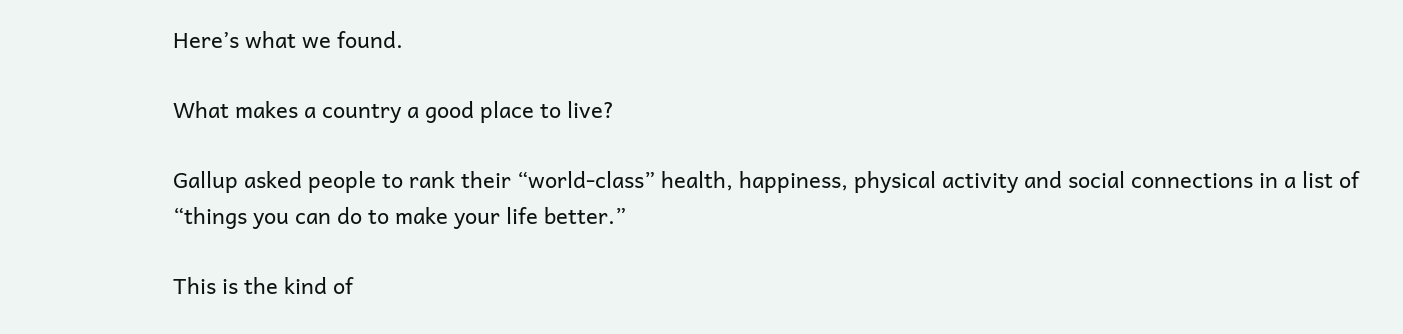Here’s what we found.

What makes a country a good place to live?

Gallup asked people to rank their “world-class” health, happiness, physical activity and social connections in a list of “things you can do to make your life better.”

This is the kind of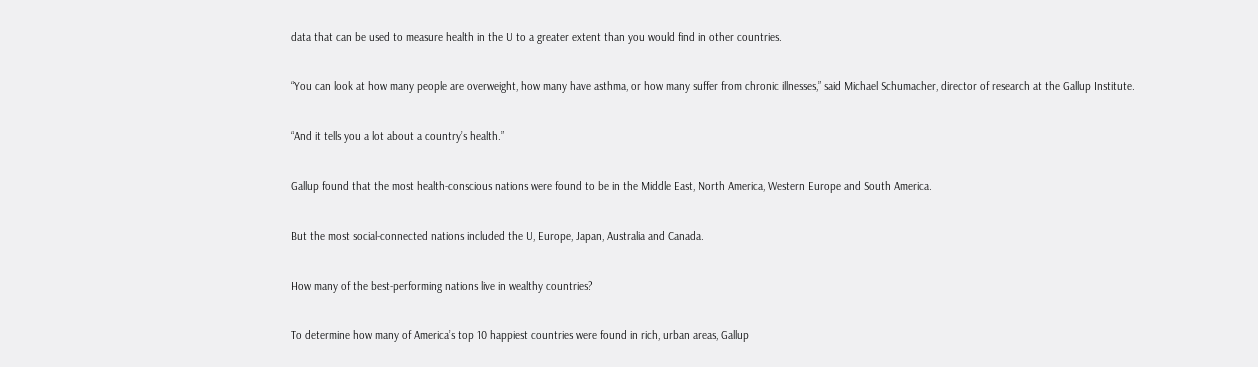data that can be used to measure health in the U to a greater extent than you would find in other countries.

“You can look at how many people are overweight, how many have asthma, or how many suffer from chronic illnesses,” said Michael Schumacher, director of research at the Gallup Institute.

“And it tells you a lot about a country’s health.”

Gallup found that the most health-conscious nations were found to be in the Middle East, North America, Western Europe and South America.

But the most social-connected nations included the U, Europe, Japan, Australia and Canada.

How many of the best-performing nations live in wealthy countries?

To determine how many of America’s top 10 happiest countries were found in rich, urban areas, Gallup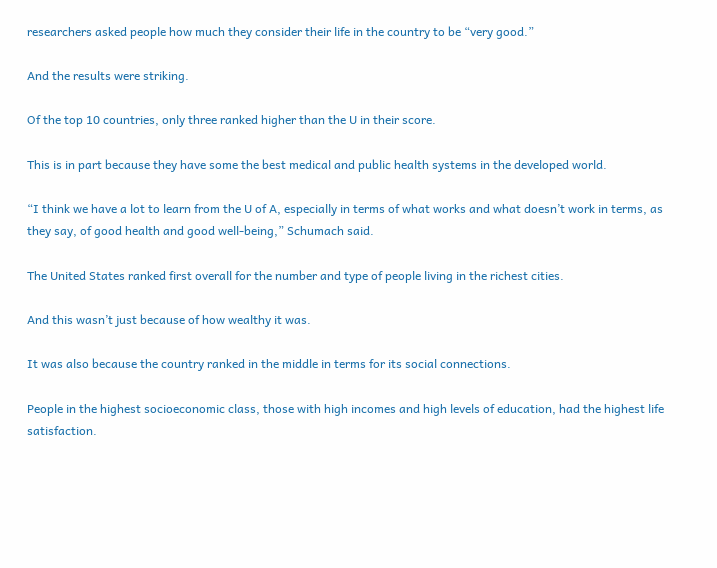researchers asked people how much they consider their life in the country to be “very good.”

And the results were striking.

Of the top 10 countries, only three ranked higher than the U in their score.

This is in part because they have some the best medical and public health systems in the developed world.

“I think we have a lot to learn from the U of A, especially in terms of what works and what doesn’t work in terms, as they say, of good health and good well-being,” Schumach said.

The United States ranked first overall for the number and type of people living in the richest cities.

And this wasn’t just because of how wealthy it was.

It was also because the country ranked in the middle in terms for its social connections.

People in the highest socioeconomic class, those with high incomes and high levels of education, had the highest life satisfaction.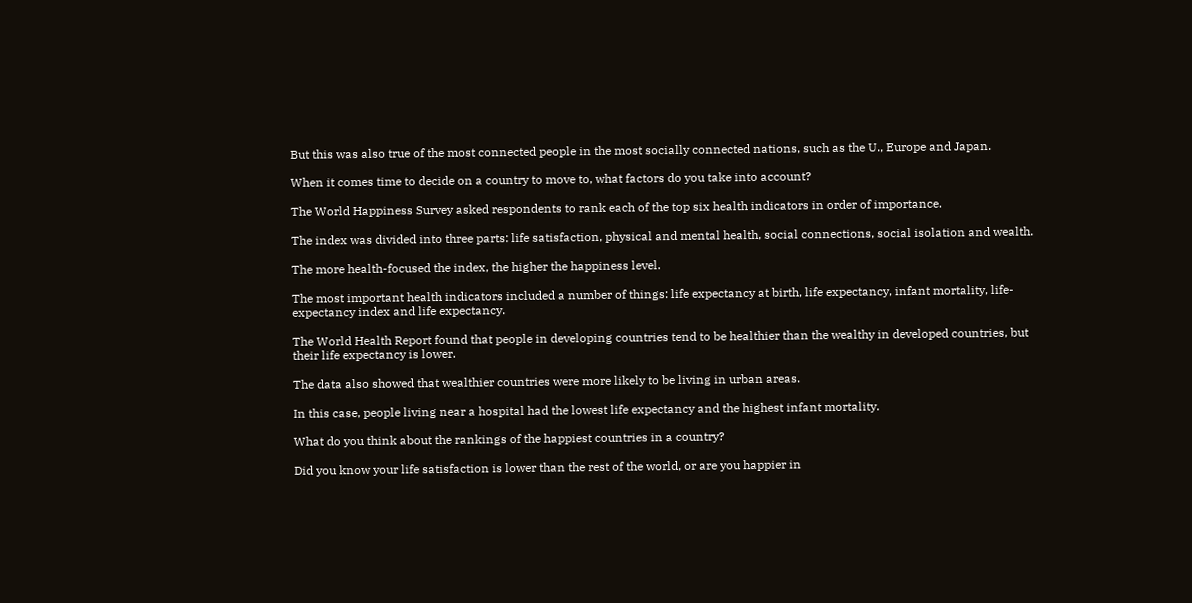But this was also true of the most connected people in the most socially connected nations, such as the U., Europe and Japan.

When it comes time to decide on a country to move to, what factors do you take into account?

The World Happiness Survey asked respondents to rank each of the top six health indicators in order of importance.

The index was divided into three parts: life satisfaction, physical and mental health, social connections, social isolation and wealth.

The more health-focused the index, the higher the happiness level.

The most important health indicators included a number of things: life expectancy at birth, life expectancy, infant mortality, life-expectancy index and life expectancy.

The World Health Report found that people in developing countries tend to be healthier than the wealthy in developed countries, but their life expectancy is lower.

The data also showed that wealthier countries were more likely to be living in urban areas.

In this case, people living near a hospital had the lowest life expectancy and the highest infant mortality.

What do you think about the rankings of the happiest countries in a country?

Did you know your life satisfaction is lower than the rest of the world, or are you happier in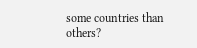some countries than others?